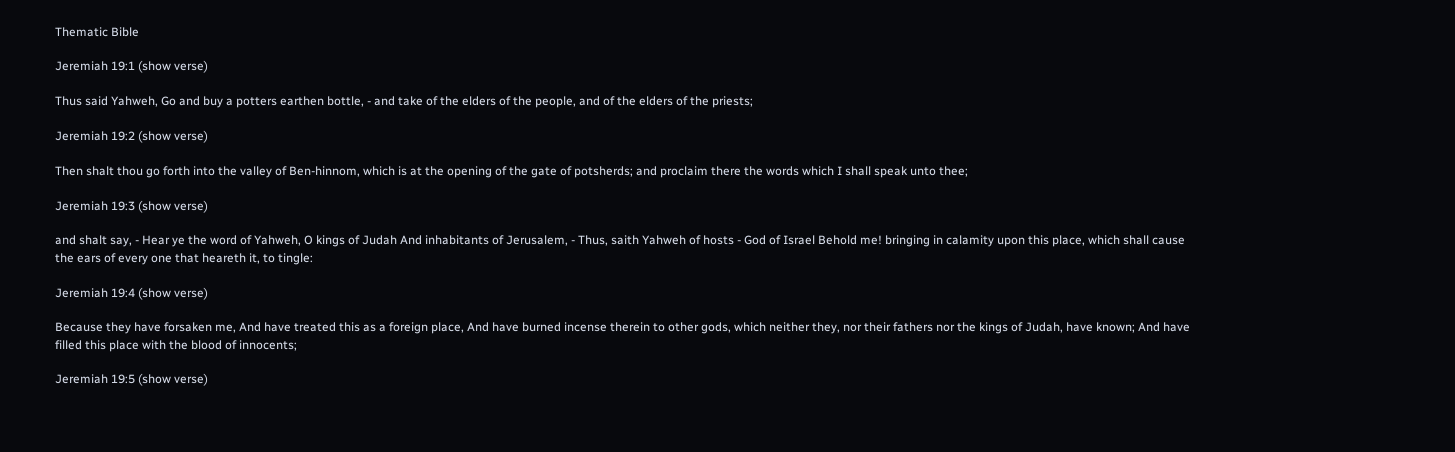Thematic Bible

Jeremiah 19:1 (show verse)

Thus said Yahweh, Go and buy a potters earthen bottle, - and take of the elders of the people, and of the elders of the priests;

Jeremiah 19:2 (show verse)

Then shalt thou go forth into the valley of Ben-hinnom, which is at the opening of the gate of potsherds; and proclaim there the words which I shall speak unto thee;

Jeremiah 19:3 (show verse)

and shalt say, - Hear ye the word of Yahweh, O kings of Judah And inhabitants of Jerusalem, - Thus, saith Yahweh of hosts - God of Israel Behold me! bringing in calamity upon this place, which shall cause the ears of every one that heareth it, to tingle:

Jeremiah 19:4 (show verse)

Because they have forsaken me, And have treated this as a foreign place, And have burned incense therein to other gods, which neither they, nor their fathers nor the kings of Judah, have known; And have filled this place with the blood of innocents;

Jeremiah 19:5 (show verse)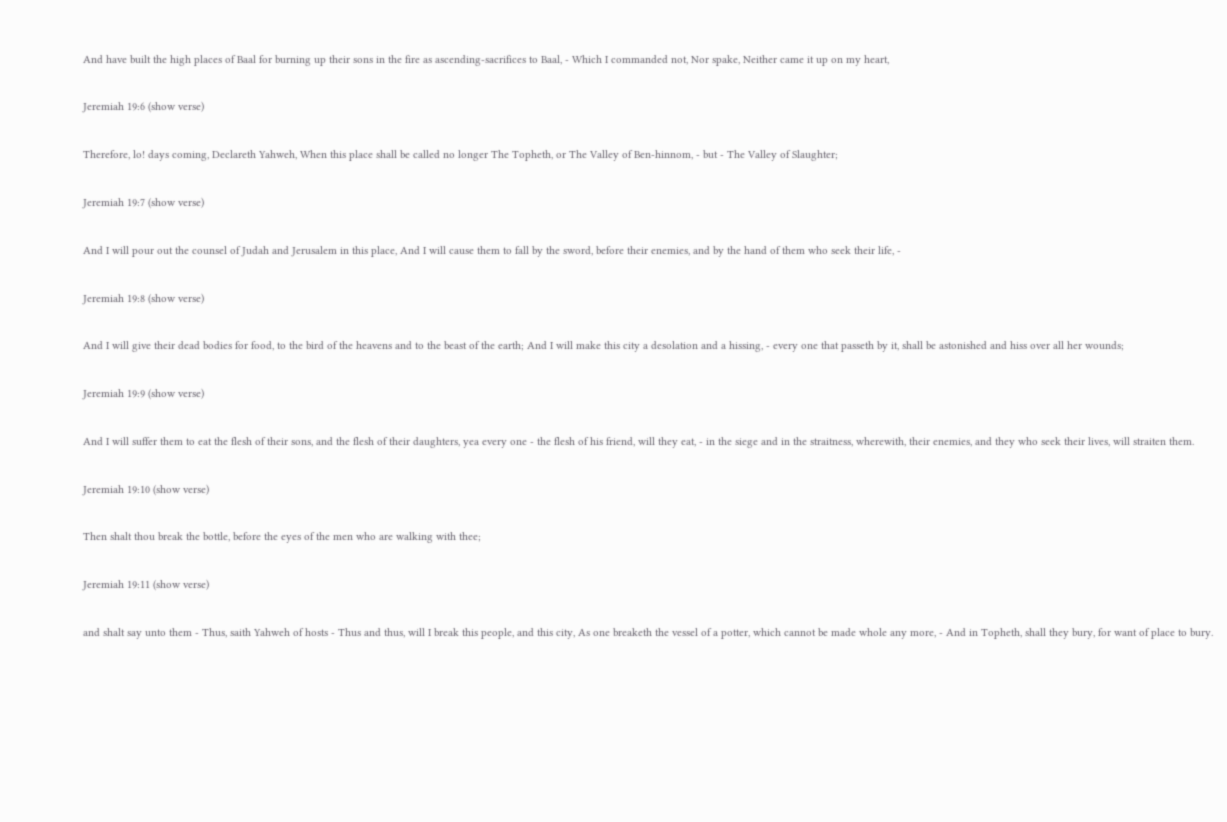And have built the high places of Baal for burning up their sons in the fire as ascending-sacrifices to Baal, - Which I commanded not, Nor spake, Neither came it up on my heart,

Jeremiah 19:6 (show verse)

Therefore, lo! days coming, Declareth Yahweh, When this place shall be called no longer The Topheth, or The Valley of Ben-hinnom, - but - The Valley of Slaughter;

Jeremiah 19:7 (show verse)

And I will pour out the counsel of Judah and Jerusalem in this place, And I will cause them to fall by the sword, before their enemies, and by the hand of them who seek their life, -

Jeremiah 19:8 (show verse)

And I will give their dead bodies for food, to the bird of the heavens and to the beast of the earth; And I will make this city a desolation and a hissing, - every one that passeth by it, shall be astonished and hiss over all her wounds;

Jeremiah 19:9 (show verse)

And I will suffer them to eat the flesh of their sons, and the flesh of their daughters, yea every one - the flesh of his friend, will they eat, - in the siege and in the straitness, wherewith, their enemies, and they who seek their lives, will straiten them.

Jeremiah 19:10 (show verse)

Then shalt thou break the bottle, before the eyes of the men who are walking with thee;

Jeremiah 19:11 (show verse)

and shalt say unto them - Thus, saith Yahweh of hosts - Thus and thus, will I break this people, and this city, As one breaketh the vessel of a potter, which cannot be made whole any more, - And in Topheth, shall they bury, for want of place to bury.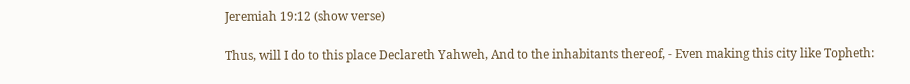Jeremiah 19:12 (show verse)

Thus, will I do to this place Declareth Yahweh, And to the inhabitants thereof, - Even making this city like Topheth: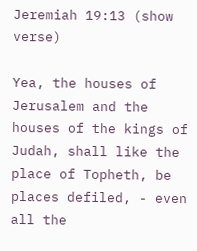Jeremiah 19:13 (show verse)

Yea, the houses of Jerusalem and the houses of the kings of Judah, shall like the place of Topheth, be places defiled, - even all the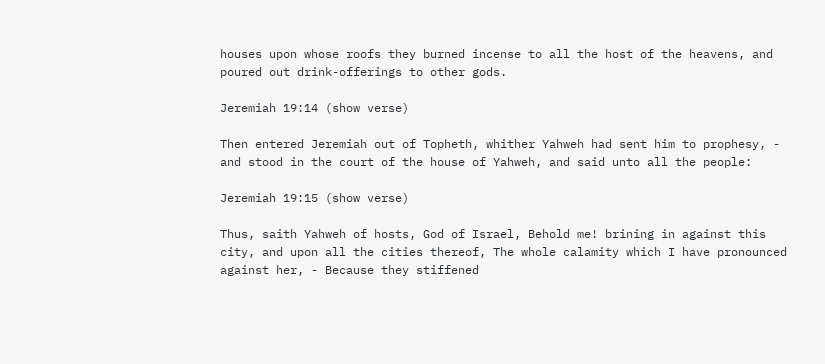houses upon whose roofs they burned incense to all the host of the heavens, and poured out drink-offerings to other gods.

Jeremiah 19:14 (show verse)

Then entered Jeremiah out of Topheth, whither Yahweh had sent him to prophesy, - and stood in the court of the house of Yahweh, and said unto all the people:

Jeremiah 19:15 (show verse)

Thus, saith Yahweh of hosts, God of Israel, Behold me! brining in against this city, and upon all the cities thereof, The whole calamity which I have pronounced against her, - Because they stiffened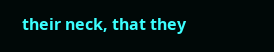their neck, that they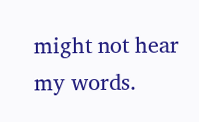might not hear my words.